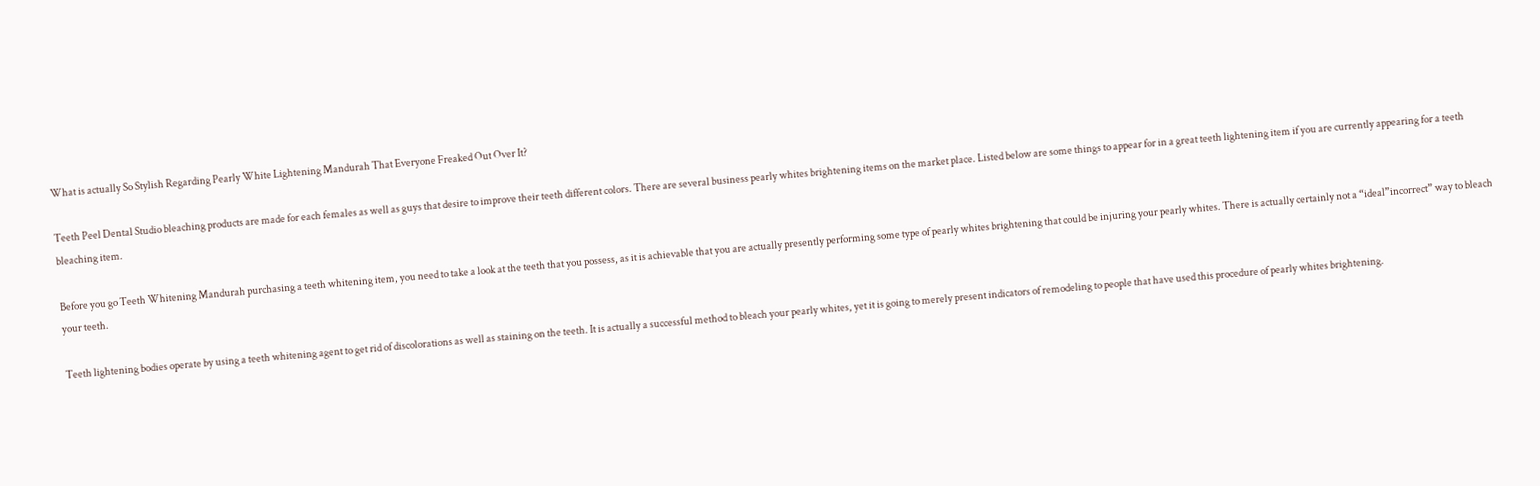What is actually So Stylish Regarding Pearly White Lightening Mandurah That Everyone Freaked Out Over It?

Teeth Peel Dental Studio bleaching products are made for each females as well as guys that desire to improve their teeth different colors. There are several business pearly whites brightening items on the market place. Listed below are some things to appear for in a great teeth lightening item if you are currently appearing for a teeth bleaching item.

Before you go Teeth Whitening Mandurah purchasing a teeth whitening item, you need to take a look at the teeth that you possess, as it is achievable that you are actually presently performing some type of pearly whites brightening that could be injuring your pearly whites. There is actually certainly not a “ideal”incorrect” way to bleach your teeth.

Teeth lightening bodies operate by using a teeth whitening agent to get rid of discolorations as well as staining on the teeth. It is actually a successful method to bleach your pearly whites, yet it is going to merely present indicators of remodeling to people that have used this procedure of pearly whites brightening.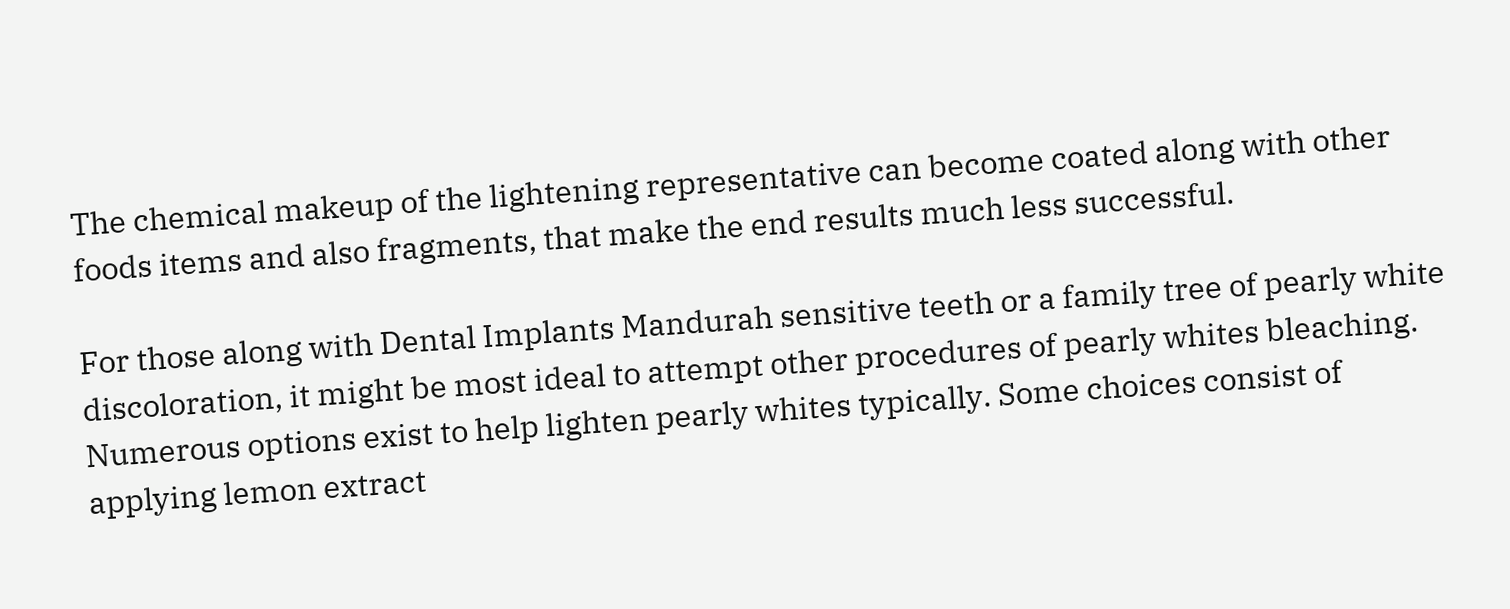The chemical makeup of the lightening representative can become coated along with other foods items and also fragments, that make the end results much less successful.

For those along with Dental Implants Mandurah sensitive teeth or a family tree of pearly white discoloration, it might be most ideal to attempt other procedures of pearly whites bleaching. Numerous options exist to help lighten pearly whites typically. Some choices consist of applying lemon extract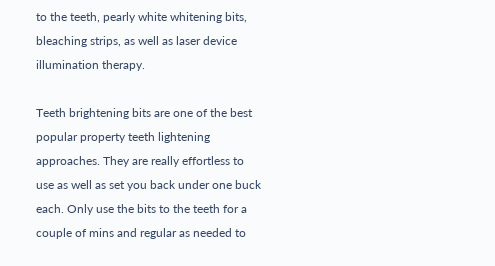to the teeth, pearly white whitening bits, bleaching strips, as well as laser device illumination therapy.

Teeth brightening bits are one of the best popular property teeth lightening approaches. They are really effortless to use as well as set you back under one buck each. Only use the bits to the teeth for a couple of mins and regular as needed to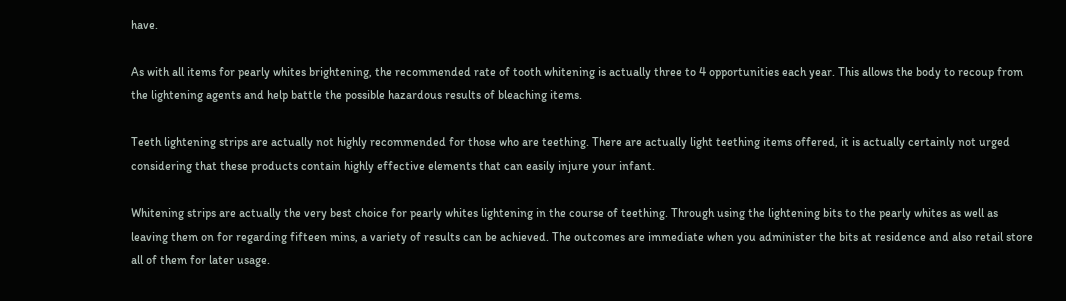have.

As with all items for pearly whites brightening, the recommended rate of tooth whitening is actually three to 4 opportunities each year. This allows the body to recoup from the lightening agents and help battle the possible hazardous results of bleaching items.

Teeth lightening strips are actually not highly recommended for those who are teething. There are actually light teething items offered, it is actually certainly not urged considering that these products contain highly effective elements that can easily injure your infant.

Whitening strips are actually the very best choice for pearly whites lightening in the course of teething. Through using the lightening bits to the pearly whites as well as leaving them on for regarding fifteen mins, a variety of results can be achieved. The outcomes are immediate when you administer the bits at residence and also retail store all of them for later usage.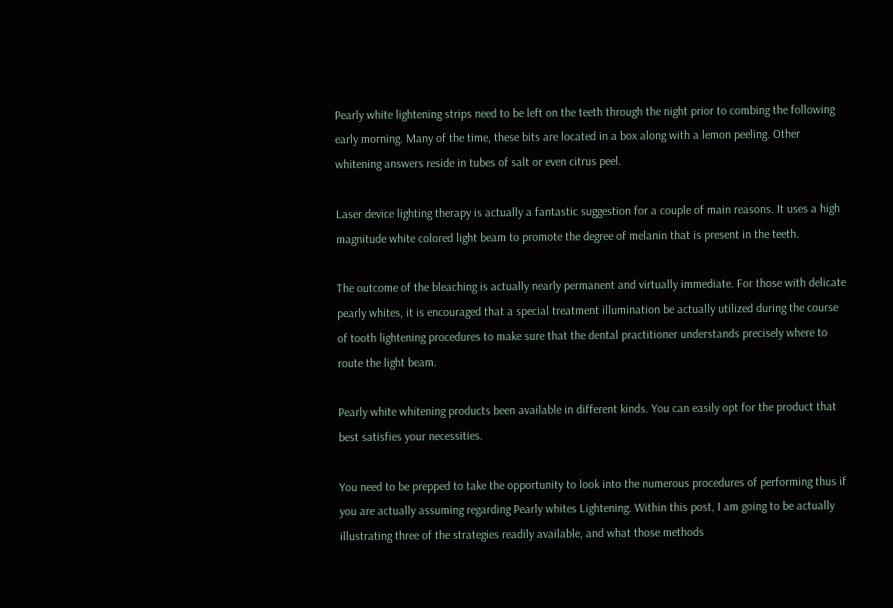Pearly white lightening strips need to be left on the teeth through the night prior to combing the following early morning. Many of the time, these bits are located in a box along with a lemon peeling. Other whitening answers reside in tubes of salt or even citrus peel.

Laser device lighting therapy is actually a fantastic suggestion for a couple of main reasons. It uses a high magnitude white colored light beam to promote the degree of melanin that is present in the teeth.

The outcome of the bleaching is actually nearly permanent and virtually immediate. For those with delicate pearly whites, it is encouraged that a special treatment illumination be actually utilized during the course of tooth lightening procedures to make sure that the dental practitioner understands precisely where to route the light beam.

Pearly white whitening products been available in different kinds. You can easily opt for the product that best satisfies your necessities.

You need to be prepped to take the opportunity to look into the numerous procedures of performing thus if you are actually assuming regarding Pearly whites Lightening. Within this post, I am going to be actually illustrating three of the strategies readily available, and what those methods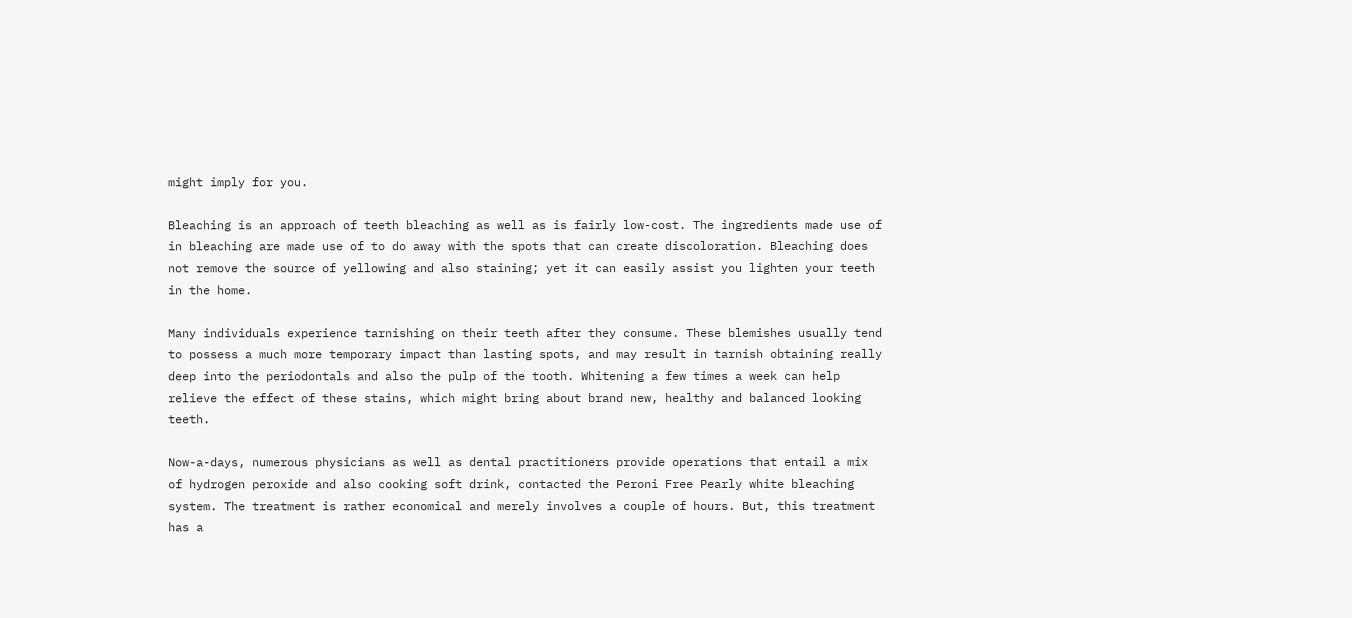might imply for you.

Bleaching is an approach of teeth bleaching as well as is fairly low-cost. The ingredients made use of in bleaching are made use of to do away with the spots that can create discoloration. Bleaching does not remove the source of yellowing and also staining; yet it can easily assist you lighten your teeth in the home.

Many individuals experience tarnishing on their teeth after they consume. These blemishes usually tend to possess a much more temporary impact than lasting spots, and may result in tarnish obtaining really deep into the periodontals and also the pulp of the tooth. Whitening a few times a week can help relieve the effect of these stains, which might bring about brand new, healthy and balanced looking teeth.

Now-a-days, numerous physicians as well as dental practitioners provide operations that entail a mix of hydrogen peroxide and also cooking soft drink, contacted the Peroni Free Pearly white bleaching system. The treatment is rather economical and merely involves a couple of hours. But, this treatment has a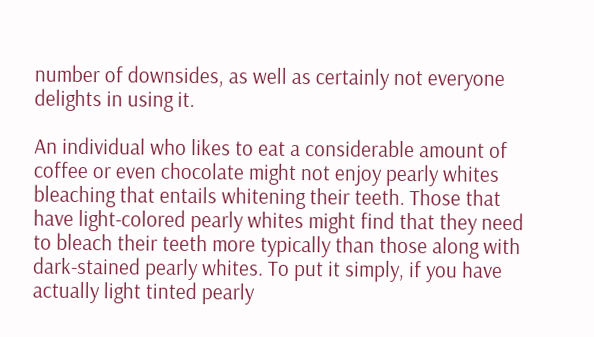number of downsides, as well as certainly not everyone delights in using it.

An individual who likes to eat a considerable amount of coffee or even chocolate might not enjoy pearly whites bleaching that entails whitening their teeth. Those that have light-colored pearly whites might find that they need to bleach their teeth more typically than those along with dark-stained pearly whites. To put it simply, if you have actually light tinted pearly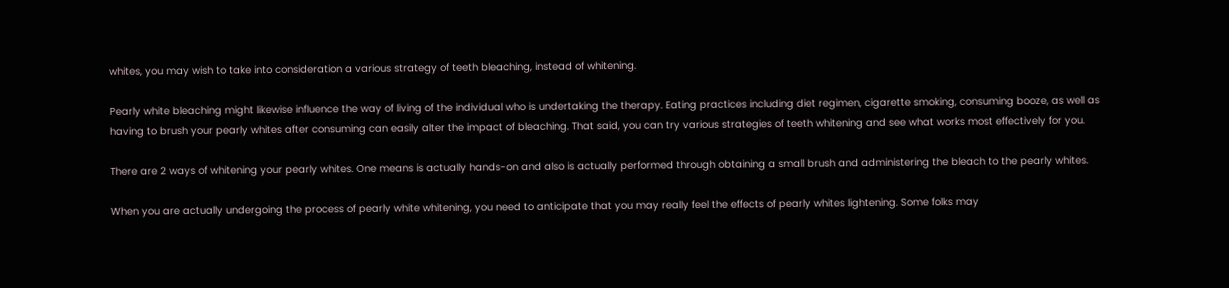whites, you may wish to take into consideration a various strategy of teeth bleaching, instead of whitening.

Pearly white bleaching might likewise influence the way of living of the individual who is undertaking the therapy. Eating practices including diet regimen, cigarette smoking, consuming booze, as well as having to brush your pearly whites after consuming can easily alter the impact of bleaching. That said, you can try various strategies of teeth whitening and see what works most effectively for you.

There are 2 ways of whitening your pearly whites. One means is actually hands-on and also is actually performed through obtaining a small brush and administering the bleach to the pearly whites.

When you are actually undergoing the process of pearly white whitening, you need to anticipate that you may really feel the effects of pearly whites lightening. Some folks may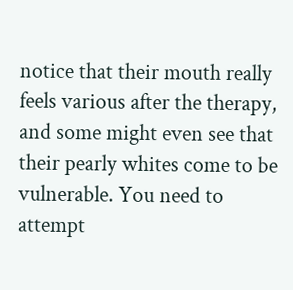notice that their mouth really feels various after the therapy, and some might even see that their pearly whites come to be vulnerable. You need to attempt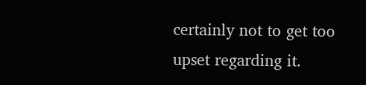certainly not to get too upset regarding it.